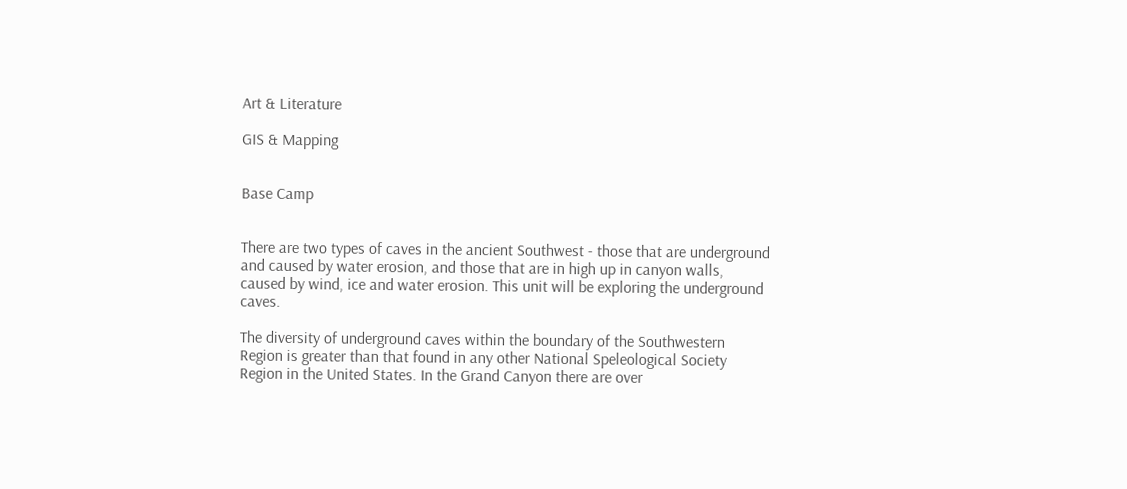Art & Literature

GIS & Mapping


Base Camp


There are two types of caves in the ancient Southwest - those that are underground and caused by water erosion, and those that are in high up in canyon walls, caused by wind, ice and water erosion. This unit will be exploring the underground caves.

The diversity of underground caves within the boundary of the Southwestern Region is greater than that found in any other National Speleological Society Region in the United States. In the Grand Canyon there are over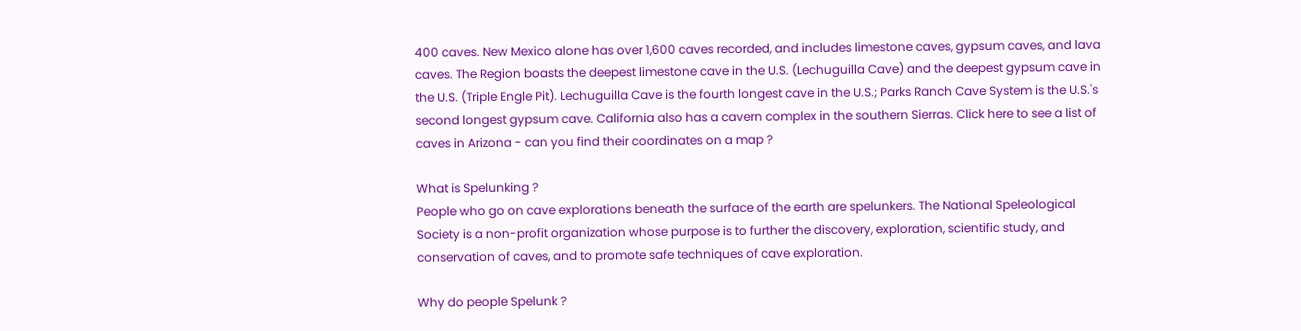400 caves. New Mexico alone has over 1,600 caves recorded, and includes limestone caves, gypsum caves, and lava caves. The Region boasts the deepest limestone cave in the U.S. (Lechuguilla Cave) and the deepest gypsum cave in the U.S. (Triple Engle Pit). Lechuguilla Cave is the fourth longest cave in the U.S.; Parks Ranch Cave System is the U.S.'s second longest gypsum cave. California also has a cavern complex in the southern Sierras. Click here to see a list of caves in Arizona - can you find their coordinates on a map ?

What is Spelunking ?
People who go on cave explorations beneath the surface of the earth are spelunkers. The National Speleological Society is a non-profit organization whose purpose is to further the discovery, exploration, scientific study, and conservation of caves, and to promote safe techniques of cave exploration.

Why do people Spelunk ?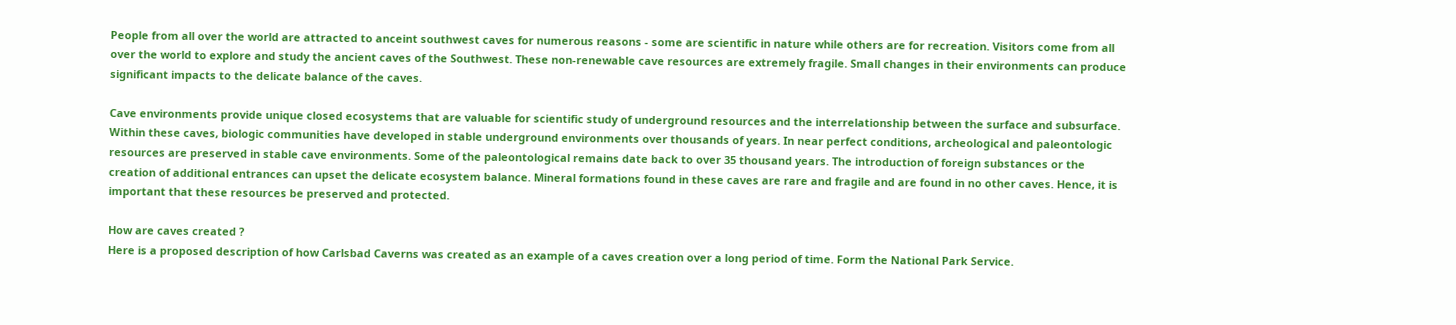People from all over the world are attracted to anceint southwest caves for numerous reasons - some are scientific in nature while others are for recreation. Visitors come from all over the world to explore and study the ancient caves of the Southwest. These non-renewable cave resources are extremely fragile. Small changes in their environments can produce significant impacts to the delicate balance of the caves.

Cave environments provide unique closed ecosystems that are valuable for scientific study of underground resources and the interrelationship between the surface and subsurface. Within these caves, biologic communities have developed in stable underground environments over thousands of years. In near perfect conditions, archeological and paleontologic resources are preserved in stable cave environments. Some of the paleontological remains date back to over 35 thousand years. The introduction of foreign substances or the creation of additional entrances can upset the delicate ecosystem balance. Mineral formations found in these caves are rare and fragile and are found in no other caves. Hence, it is important that these resources be preserved and protected.

How are caves created ?
Here is a proposed description of how Carlsbad Caverns was created as an example of a caves creation over a long period of time. Form the National Park Service.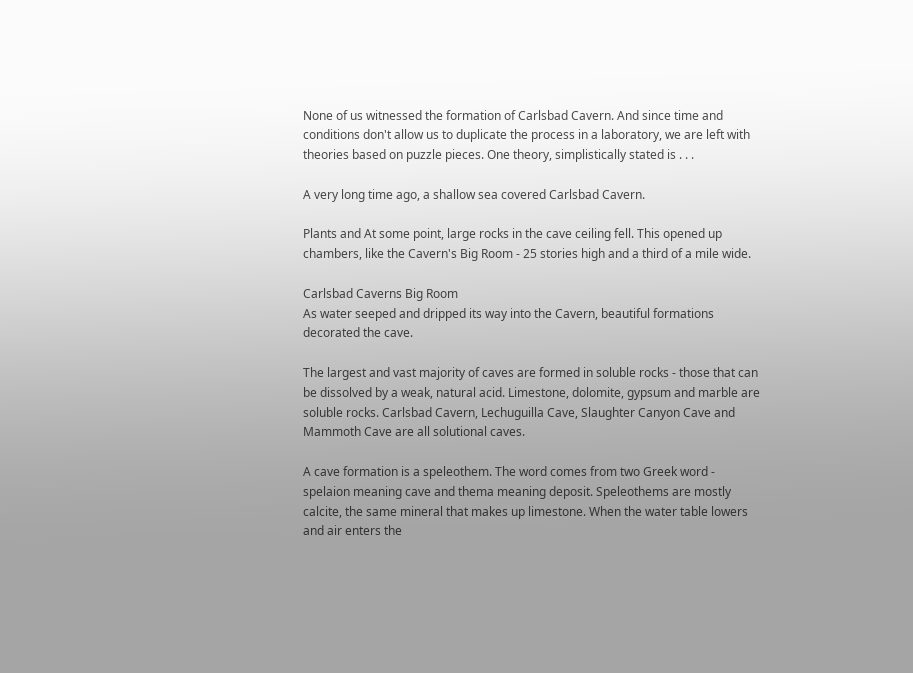None of us witnessed the formation of Carlsbad Cavern. And since time and conditions don't allow us to duplicate the process in a laboratory, we are left with theories based on puzzle pieces. One theory, simplistically stated is . . .

A very long time ago, a shallow sea covered Carlsbad Cavern.

Plants and At some point, large rocks in the cave ceiling fell. This opened up chambers, like the Cavern's Big Room - 25 stories high and a third of a mile wide.

Carlsbad Caverns Big Room
As water seeped and dripped its way into the Cavern, beautiful formations decorated the cave.

The largest and vast majority of caves are formed in soluble rocks - those that can be dissolved by a weak, natural acid. Limestone, dolomite, gypsum and marble are soluble rocks. Carlsbad Cavern, Lechuguilla Cave, Slaughter Canyon Cave and Mammoth Cave are all solutional caves.

A cave formation is a speleothem. The word comes from two Greek word - spelaion meaning cave and thema meaning deposit. Speleothems are mostly calcite, the same mineral that makes up limestone. When the water table lowers and air enters the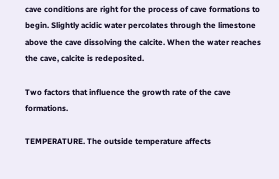cave conditions are right for the process of cave formations to begin. Slightly acidic water percolates through the limestone above the cave dissolving the calcite. When the water reaches the cave, calcite is redeposited.

Two factors that influence the growth rate of the cave formations.

TEMPERATURE. The outside temperature affects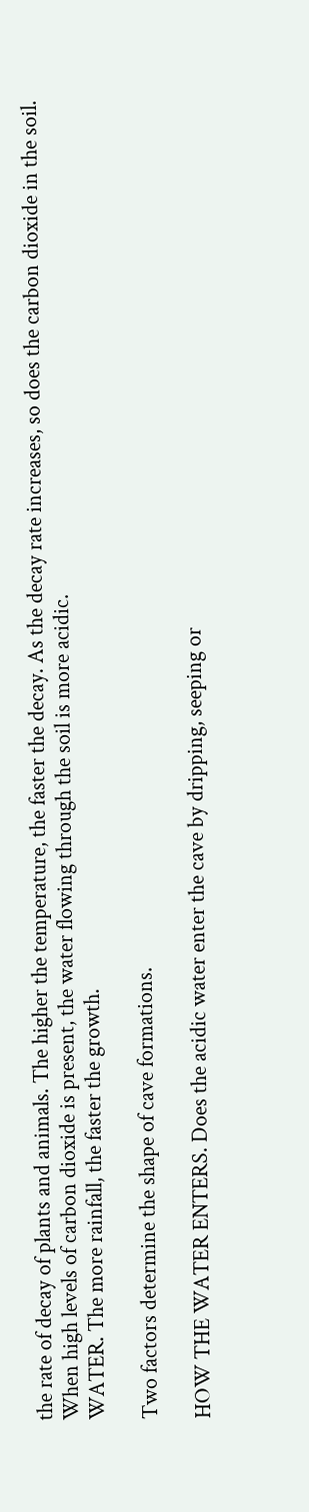the rate of decay of plants and animals. The higher the temperature, the faster the decay. As the decay rate increases, so does the carbon dioxide in the soil. When high levels of carbon dioxide is present, the water flowing through the soil is more acidic.
WATER. The more rainfall, the faster the growth.

Two factors determine the shape of cave formations.

HOW THE WATER ENTERS. Does the acidic water enter the cave by dripping, seeping or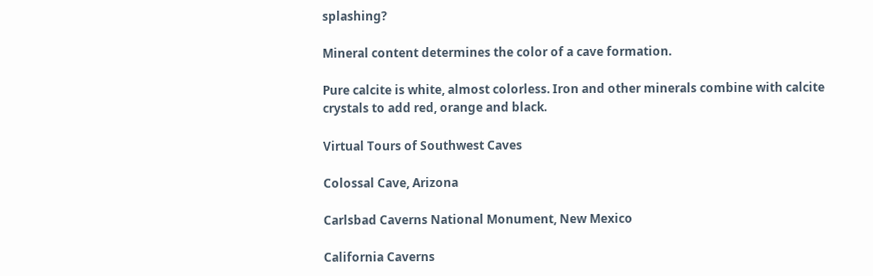splashing?

Mineral content determines the color of a cave formation.

Pure calcite is white, almost colorless. Iron and other minerals combine with calcite crystals to add red, orange and black.

Virtual Tours of Southwest Caves

Colossal Cave, Arizona

Carlsbad Caverns National Monument, New Mexico

California Caverns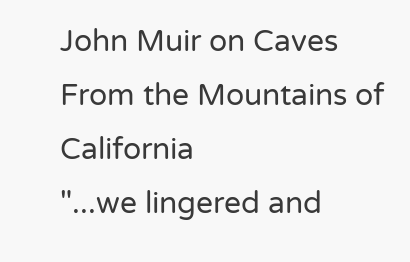John Muir on Caves
From the Mountains of California
"...we lingered and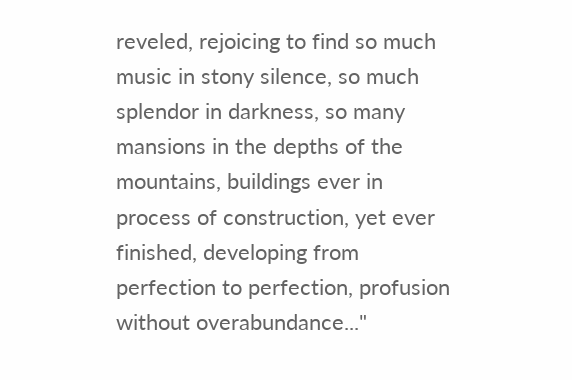reveled, rejoicing to find so much music in stony silence, so much splendor in darkness, so many mansions in the depths of the mountains, buildings ever in process of construction, yet ever finished, developing from perfection to perfection, profusion without overabundance..."